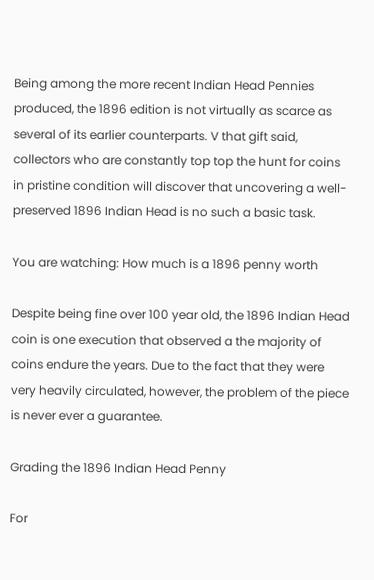Being among the more recent Indian Head Pennies produced, the 1896 edition is not virtually as scarce as several of its earlier counterparts. V that gift said, collectors who are constantly top top the hunt for coins in pristine condition will discover that uncovering a well-preserved 1896 Indian Head is no such a basic task.

You are watching: How much is a 1896 penny worth

Despite being fine over 100 year old, the 1896 Indian Head coin is one execution that observed a the majority of coins endure the years. Due to the fact that they were very heavily circulated, however, the problem of the piece is never ever a guarantee.

Grading the 1896 Indian Head Penny

For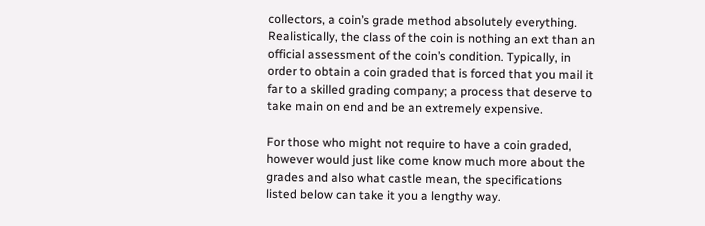collectors, a coin’s grade method absolutely everything. Realistically, the class of the coin is nothing an ext than an official assessment of the coin’s condition. Typically, in order to obtain a coin graded that is forced that you mail it far to a skilled grading company; a process that deserve to take main on end and be an extremely expensive.

For those who might not require to have a coin graded, however would just like come know much more about the grades and also what castle mean, the specifications listed below can take it you a lengthy way.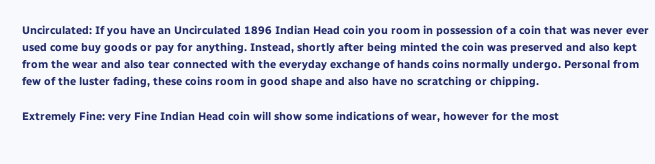Uncirculated: If you have an Uncirculated 1896 Indian Head coin you room in possession of a coin that was never ever used come buy goods or pay for anything. Instead, shortly after being minted the coin was preserved and also kept from the wear and also tear connected with the everyday exchange of hands coins normally undergo. Personal from few of the luster fading, these coins room in good shape and also have no scratching or chipping.

Extremely Fine: very Fine Indian Head coin will show some indications of wear, however for the most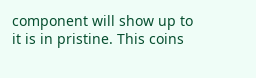component will show up to it is in pristine. This coins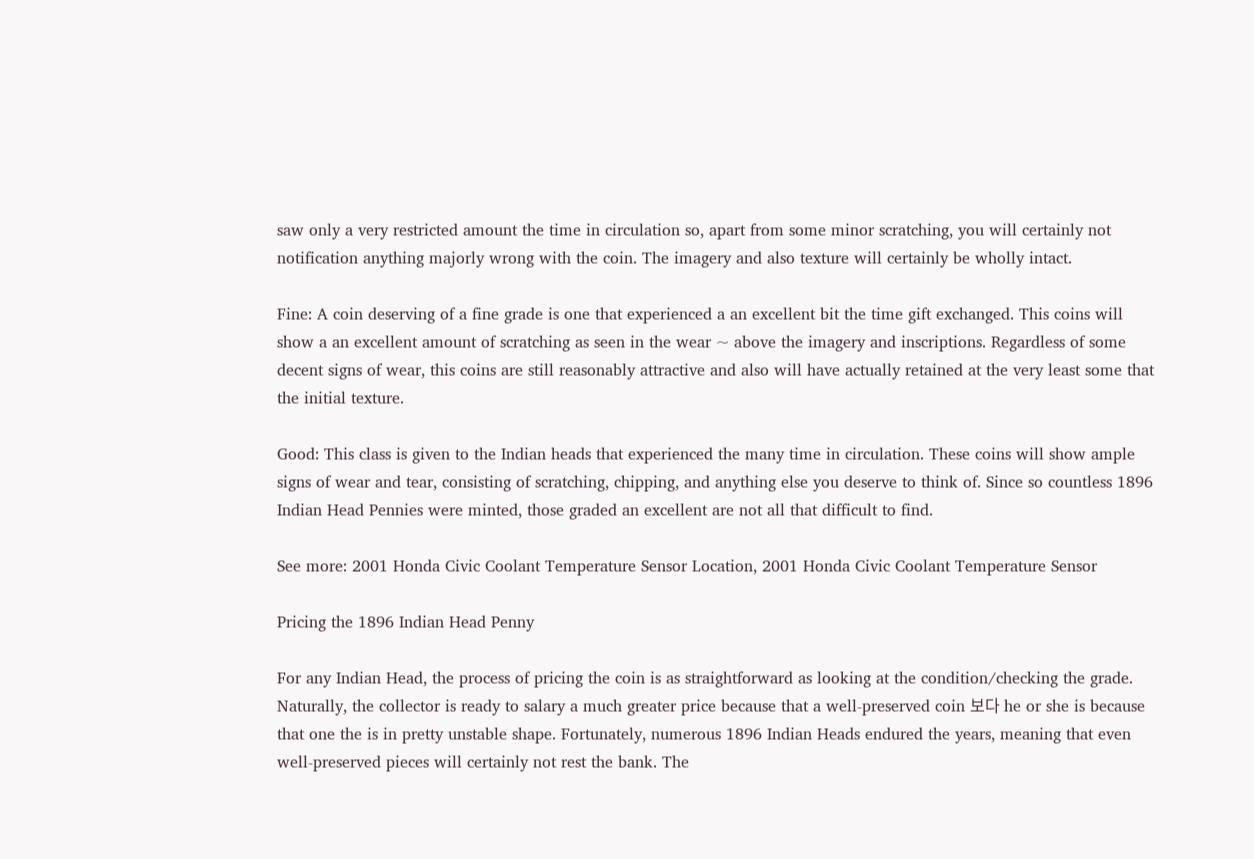saw only a very restricted amount the time in circulation so, apart from some minor scratching, you will certainly not notification anything majorly wrong with the coin. The imagery and also texture will certainly be wholly intact.

Fine: A coin deserving of a fine grade is one that experienced a an excellent bit the time gift exchanged. This coins will show a an excellent amount of scratching as seen in the wear ~ above the imagery and inscriptions. Regardless of some decent signs of wear, this coins are still reasonably attractive and also will have actually retained at the very least some that the initial texture.

Good: This class is given to the Indian heads that experienced the many time in circulation. These coins will show ample signs of wear and tear, consisting of scratching, chipping, and anything else you deserve to think of. Since so countless 1896 Indian Head Pennies were minted, those graded an excellent are not all that difficult to find.

See more: 2001 Honda Civic Coolant Temperature Sensor Location, 2001 Honda Civic Coolant Temperature Sensor

Pricing the 1896 Indian Head Penny

For any Indian Head, the process of pricing the coin is as straightforward as looking at the condition/checking the grade. Naturally, the collector is ready to salary a much greater price because that a well-preserved coin 보다 he or she is because that one the is in pretty unstable shape. Fortunately, numerous 1896 Indian Heads endured the years, meaning that even well-preserved pieces will certainly not rest the bank. The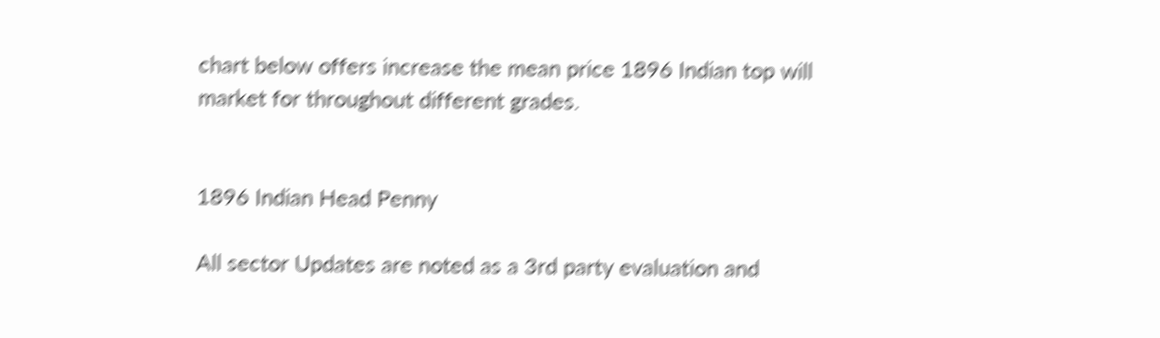chart below offers increase the mean price 1896 Indian top will market for throughout different grades.


1896 Indian Head Penny

All sector Updates are noted as a 3rd party evaluation and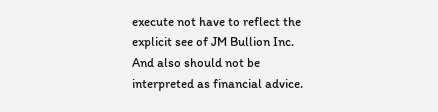execute not have to reflect the explicit see of JM Bullion Inc. And also should not be interpreted as financial advice.